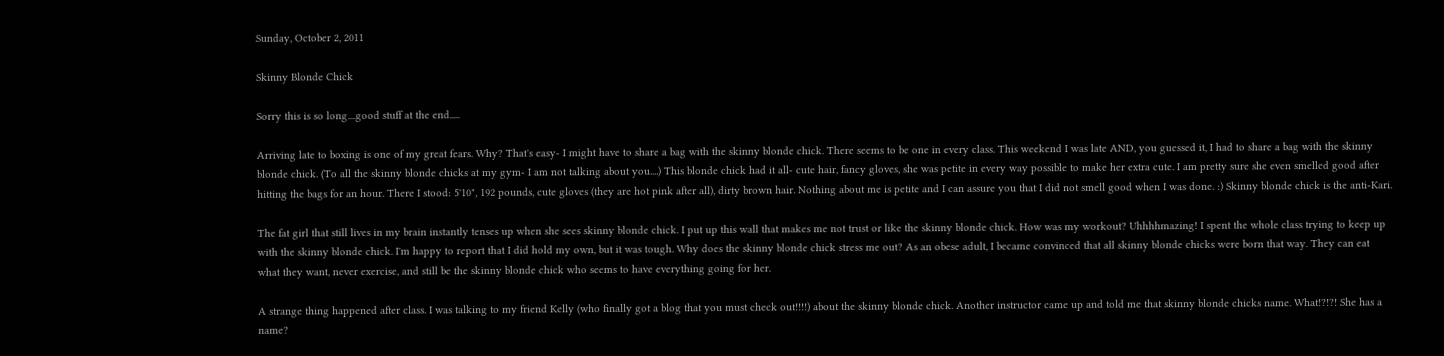Sunday, October 2, 2011

Skinny Blonde Chick

Sorry this is so long....good stuff at the end.....

Arriving late to boxing is one of my great fears. Why? That's easy- I might have to share a bag with the skinny blonde chick. There seems to be one in every class. This weekend I was late AND, you guessed it, I had to share a bag with the skinny blonde chick. (To all the skinny blonde chicks at my gym- I am not talking about you....) This blonde chick had it all- cute hair, fancy gloves, she was petite in every way possible to make her extra cute. I am pretty sure she even smelled good after hitting the bags for an hour. There I stood: 5'10", 192 pounds, cute gloves (they are hot pink after all), dirty brown hair. Nothing about me is petite and I can assure you that I did not smell good when I was done. :) Skinny blonde chick is the anti-Kari.

The fat girl that still lives in my brain instantly tenses up when she sees skinny blonde chick. I put up this wall that makes me not trust or like the skinny blonde chick. How was my workout? Uhhhhmazing! I spent the whole class trying to keep up with the skinny blonde chick. I'm happy to report that I did hold my own, but it was tough. Why does the skinny blonde chick stress me out? As an obese adult, I became convinced that all skinny blonde chicks were born that way. They can eat what they want, never exercise, and still be the skinny blonde chick who seems to have everything going for her.

A strange thing happened after class. I was talking to my friend Kelly (who finally got a blog that you must check out!!!!) about the skinny blonde chick. Another instructor came up and told me that skinny blonde chicks name. What!?!?! She has a name?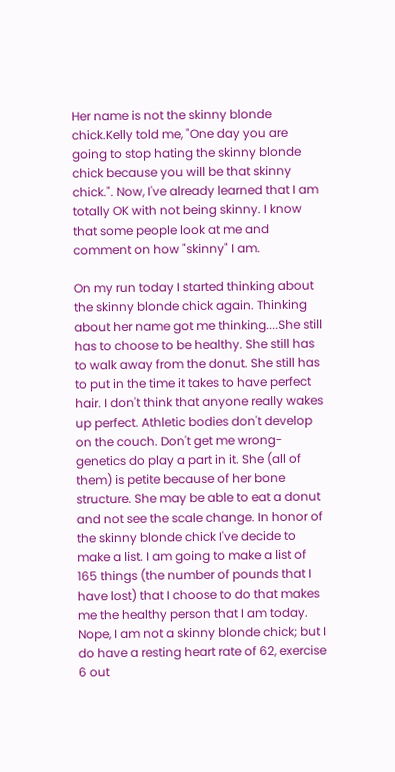Her name is not the skinny blonde chick.Kelly told me, "One day you are going to stop hating the skinny blonde chick because you will be that skinny chick.". Now, I've already learned that I am totally OK with not being skinny. I know that some people look at me and comment on how "skinny" I am.

On my run today I started thinking about the skinny blonde chick again. Thinking about her name got me thinking....She still has to choose to be healthy. She still has to walk away from the donut. She still has to put in the time it takes to have perfect hair. I don't think that anyone really wakes up perfect. Athletic bodies don't develop on the couch. Don't get me wrong- genetics do play a part in it. She (all of them) is petite because of her bone structure. She may be able to eat a donut and not see the scale change. In honor of the skinny blonde chick I've decide to make a list. I am going to make a list of 165 things (the number of pounds that I have lost) that I choose to do that makes me the healthy person that I am today. Nope, I am not a skinny blonde chick; but I do have a resting heart rate of 62, exercise 6 out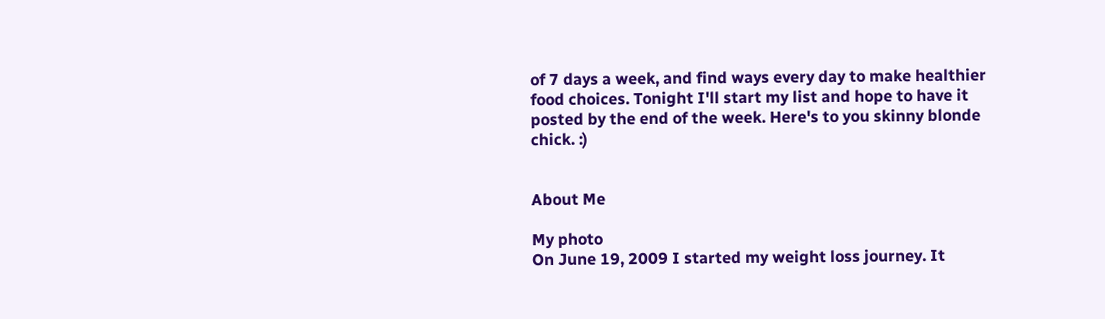of 7 days a week, and find ways every day to make healthier food choices. Tonight I'll start my list and hope to have it posted by the end of the week. Here's to you skinny blonde chick. :)


About Me

My photo
On June 19, 2009 I started my weight loss journey. It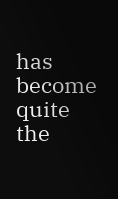has become quite the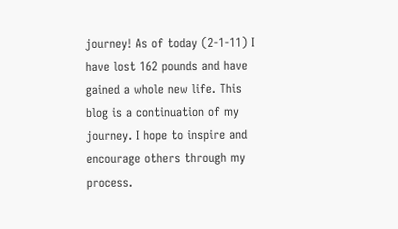journey! As of today (2-1-11) I have lost 162 pounds and have gained a whole new life. This blog is a continuation of my journey. I hope to inspire and encourage others through my process.